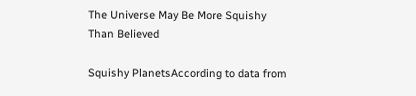The Universe May Be More Squishy Than Believed

Squishy PlanetsAccording to data from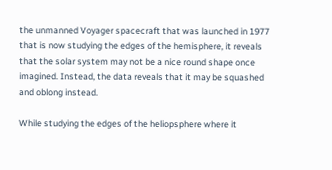the unmanned Voyager spacecraft that was launched in 1977 that is now studying the edges of the hemisphere, it reveals that the solar system may not be a nice round shape once imagined. Instead, the data reveals that it may be squashed and oblong instead.

While studying the edges of the heliopsphere where it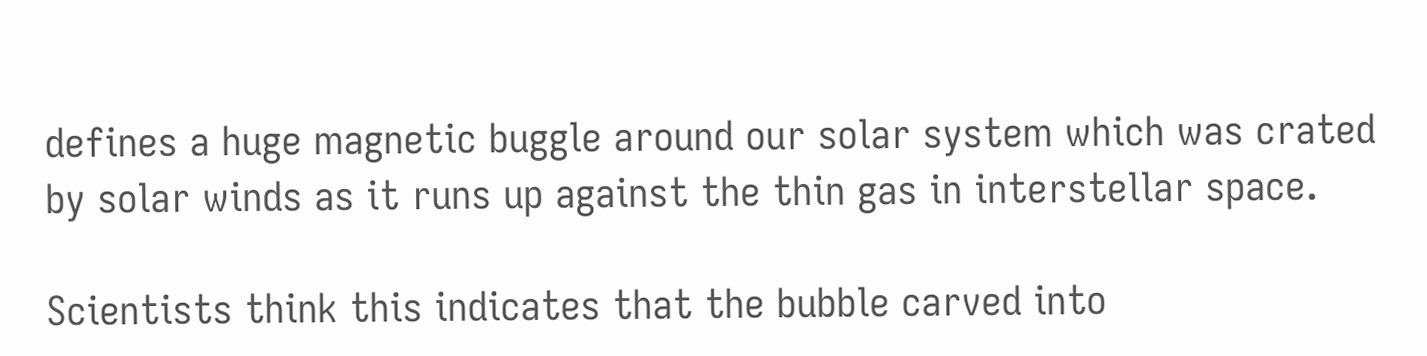defines a huge magnetic buggle around our solar system which was crated by solar winds as it runs up against the thin gas in interstellar space.

Scientists think this indicates that the bubble carved into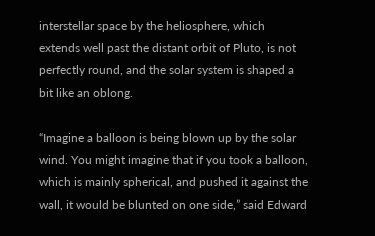interstellar space by the heliosphere, which extends well past the distant orbit of Pluto, is not perfectly round, and the solar system is shaped a bit like an oblong.

“Imagine a balloon is being blown up by the solar wind. You might imagine that if you took a balloon, which is mainly spherical, and pushed it against the wall, it would be blunted on one side,” said Edward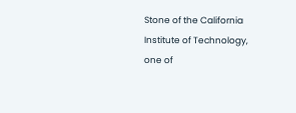Stone of the California Institute of Technology, one of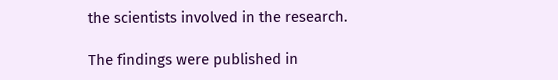the scientists involved in the research.

The findings were published in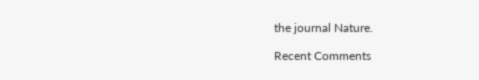the journal Nature.

Recent Comments